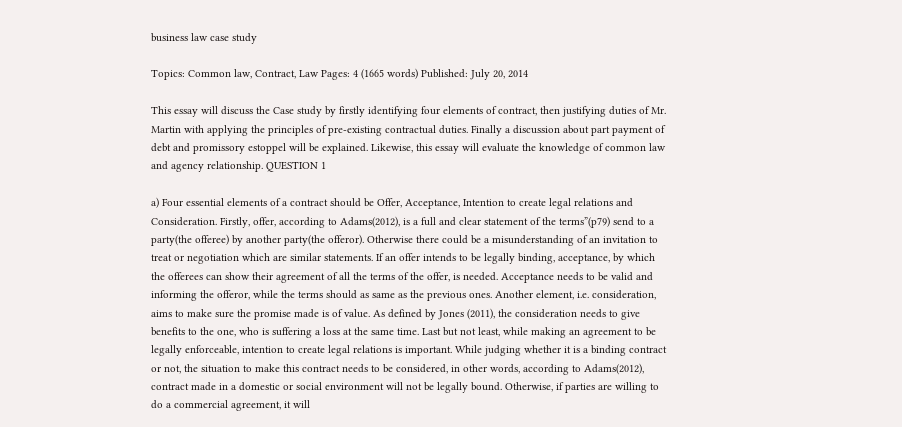business law case study

Topics: Common law, Contract, Law Pages: 4 (1665 words) Published: July 20, 2014

This essay will discuss the Case study by firstly identifying four elements of contract, then justifying duties of Mr. Martin with applying the principles of pre-existing contractual duties. Finally a discussion about part payment of debt and promissory estoppel will be explained. Likewise, this essay will evaluate the knowledge of common law and agency relationship. QUESTION 1

a) Four essential elements of a contract should be Offer, Acceptance, Intention to create legal relations and Consideration. Firstly, offer, according to Adams(2012), is a full and clear statement of the terms”(p79) send to a party(the offeree) by another party(the offeror). Otherwise there could be a misunderstanding of an invitation to treat or negotiation which are similar statements. If an offer intends to be legally binding, acceptance, by which the offerees can show their agreement of all the terms of the offer, is needed. Acceptance needs to be valid and informing the offeror, while the terms should as same as the previous ones. Another element, i.e. consideration, aims to make sure the promise made is of value. As defined by Jones (2011), the consideration needs to give benefits to the one, who is suffering a loss at the same time. Last but not least, while making an agreement to be legally enforceable, intention to create legal relations is important. While judging whether it is a binding contract or not, the situation to make this contract needs to be considered, in other words, according to Adams(2012), contract made in a domestic or social environment will not be legally bound. Otherwise, if parties are willing to do a commercial agreement, it will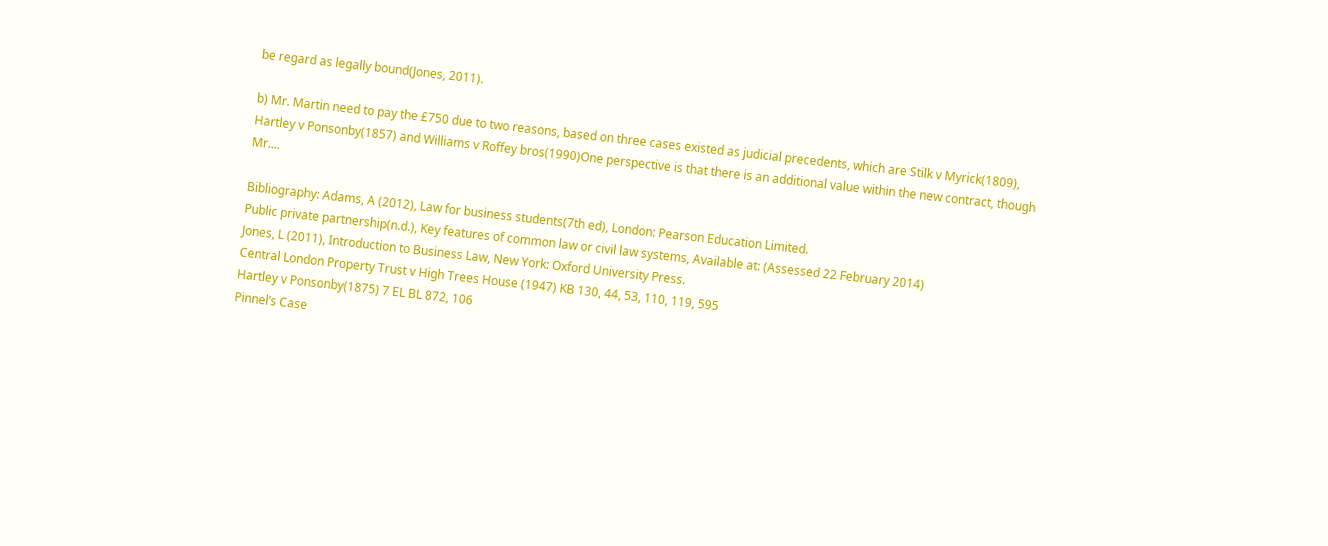be regard as legally bound(Jones, 2011).

b) Mr. Martin need to pay the £750 due to two reasons, based on three cases existed as judicial precedents, which are Stilk v Myrick(1809), Hartley v Ponsonby(1857) and Williams v Roffey bros(1990)One perspective is that there is an additional value within the new contract, though Mr....

Bibliography: Adams, A (2012), Law for business students(7th ed), London: Pearson Education Limited.
Public private partnership(n.d.), Key features of common law or civil law systems, Available at: (Assessed 22 February 2014)
Jones, L (2011), Introduction to Business Law, New York: Oxford University Press.
Central London Property Trust v High Trees House (1947) KB 130, 44, 53, 110, 119, 595
Hartley v Ponsonby(1875) 7 EL BL 872, 106
Pinnel’s Case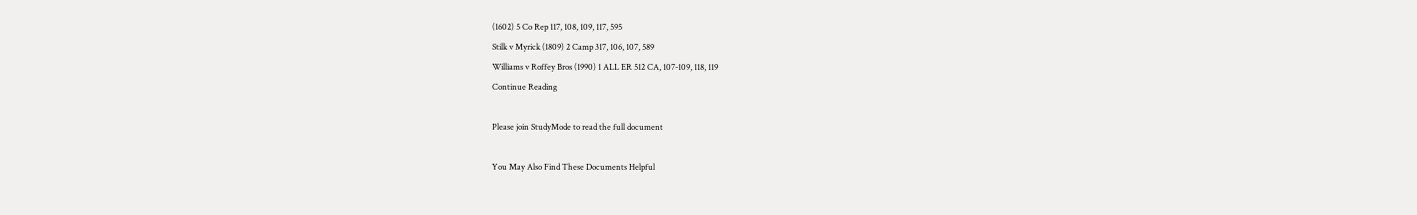(1602) 5 Co Rep 117, 108, 109, 117, 595
Stilk v Myrick (1809) 2 Camp 317, 106, 107, 589
Williams v Roffey Bros (1990) 1 ALL ER 512 CA, 107-109, 118, 119
Continue Reading

Please join StudyMode to read the full document

You May Also Find These Documents Helpful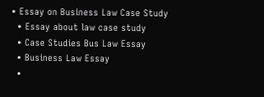• Essay on Business Law Case Study
  • Essay about law case study
  • Case Studies Bus Law Essay
  • Business Law Essay
  •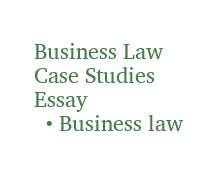Business Law Case Studies Essay
  • Business law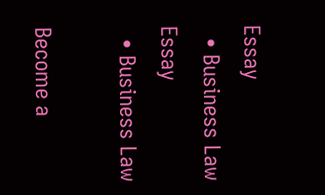Essay
  • Business Law Essay
  • Business Law

Become a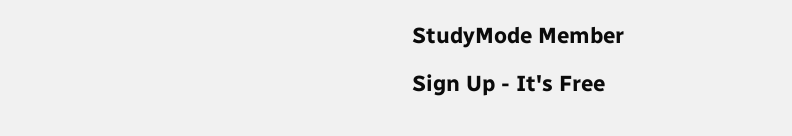StudyMode Member

Sign Up - It's Free